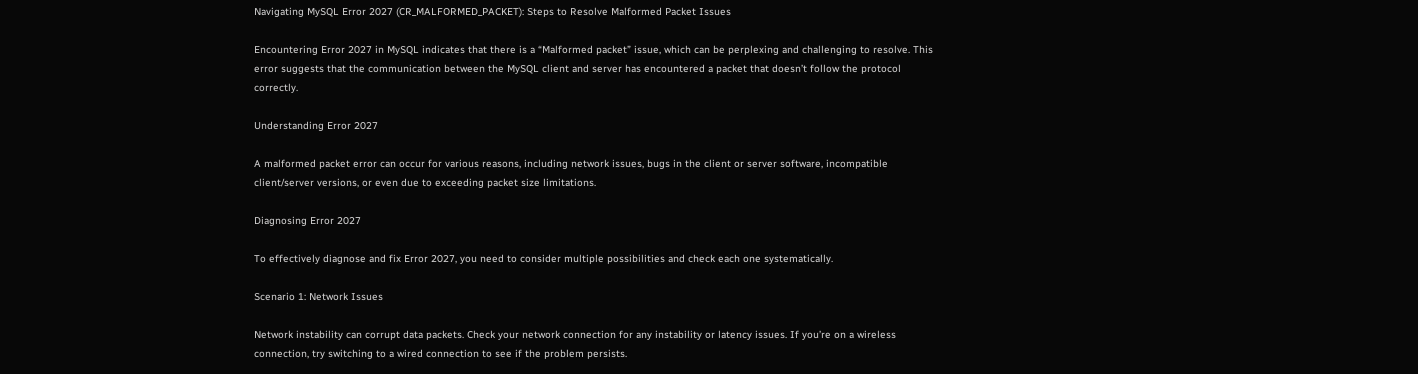Navigating MySQL Error 2027 (CR_MALFORMED_PACKET): Steps to Resolve Malformed Packet Issues

Encountering Error 2027 in MySQL indicates that there is a “Malformed packet” issue, which can be perplexing and challenging to resolve. This error suggests that the communication between the MySQL client and server has encountered a packet that doesn’t follow the protocol correctly.

Understanding Error 2027

A malformed packet error can occur for various reasons, including network issues, bugs in the client or server software, incompatible client/server versions, or even due to exceeding packet size limitations.

Diagnosing Error 2027

To effectively diagnose and fix Error 2027, you need to consider multiple possibilities and check each one systematically.

Scenario 1: Network Issues

Network instability can corrupt data packets. Check your network connection for any instability or latency issues. If you’re on a wireless connection, try switching to a wired connection to see if the problem persists.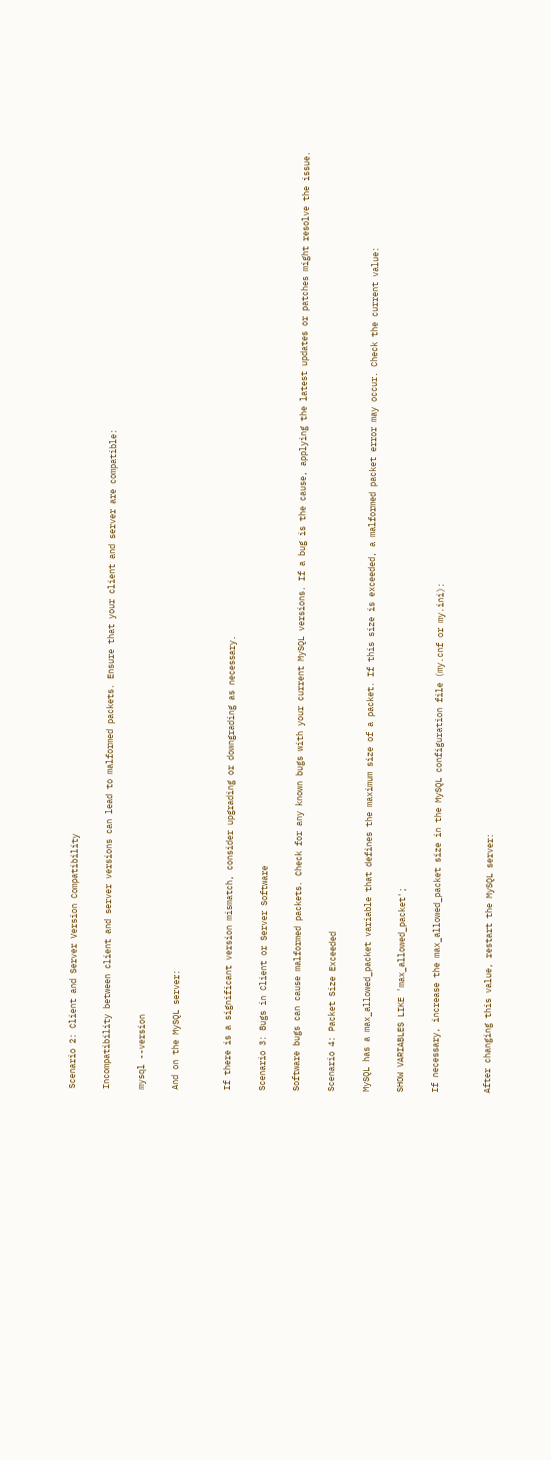Scenario 2: Client and Server Version Compatibility

Incompatibility between client and server versions can lead to malformed packets. Ensure that your client and server are compatible:

mysql --version

And on the MySQL server:


If there is a significant version mismatch, consider upgrading or downgrading as necessary.

Scenario 3: Bugs in Client or Server Software

Software bugs can cause malformed packets. Check for any known bugs with your current MySQL versions. If a bug is the cause, applying the latest updates or patches might resolve the issue.

Scenario 4: Packet Size Exceeded

MySQL has a max_allowed_packet variable that defines the maximum size of a packet. If this size is exceeded, a malformed packet error may occur. Check the current value:

SHOW VARIABLES LIKE 'max_allowed_packet';

If necessary, increase the max_allowed_packet size in the MySQL configuration file (my.cnf or my.ini):


After changing this value, restart the MySQL server: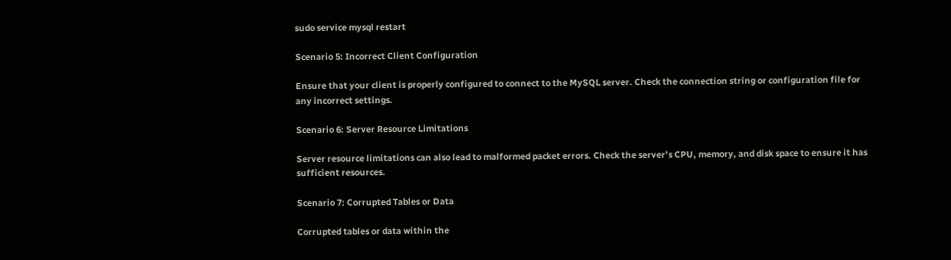sudo service mysql restart

Scenario 5: Incorrect Client Configuration

Ensure that your client is properly configured to connect to the MySQL server. Check the connection string or configuration file for any incorrect settings.

Scenario 6: Server Resource Limitations

Server resource limitations can also lead to malformed packet errors. Check the server’s CPU, memory, and disk space to ensure it has sufficient resources.

Scenario 7: Corrupted Tables or Data

Corrupted tables or data within the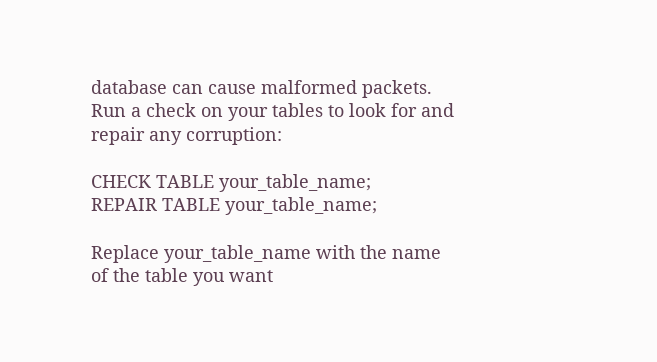database can cause malformed packets. Run a check on your tables to look for and repair any corruption:

CHECK TABLE your_table_name;
REPAIR TABLE your_table_name;

Replace your_table_name with the name of the table you want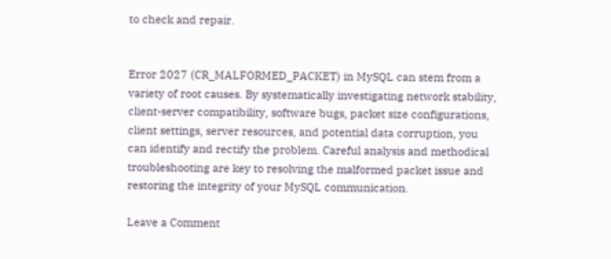to check and repair.


Error 2027 (CR_MALFORMED_PACKET) in MySQL can stem from a variety of root causes. By systematically investigating network stability, client-server compatibility, software bugs, packet size configurations, client settings, server resources, and potential data corruption, you can identify and rectify the problem. Careful analysis and methodical troubleshooting are key to resolving the malformed packet issue and restoring the integrity of your MySQL communication.

Leave a Comment